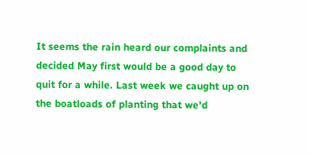It seems the rain heard our complaints and decided May first would be a good day to quit for a while. Last week we caught up on the boatloads of planting that we’d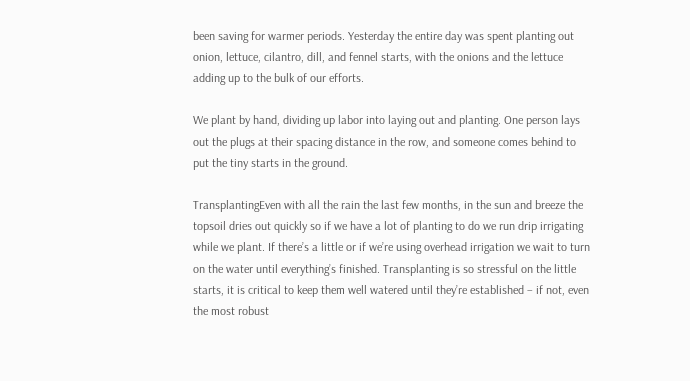been saving for warmer periods. Yesterday the entire day was spent planting out onion, lettuce, cilantro, dill, and fennel starts, with the onions and the lettuce adding up to the bulk of our efforts.

We plant by hand, dividing up labor into laying out and planting. One person lays out the plugs at their spacing distance in the row, and someone comes behind to put the tiny starts in the ground.

TransplantingEven with all the rain the last few months, in the sun and breeze the topsoil dries out quickly so if we have a lot of planting to do we run drip irrigating while we plant. If there’s a little or if we’re using overhead irrigation we wait to turn on the water until everything’s finished. Transplanting is so stressful on the little starts, it is critical to keep them well watered until they’re established – if not, even the most robust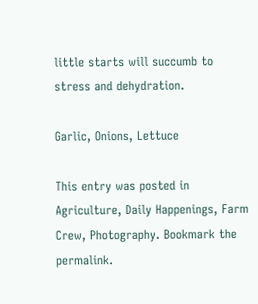little starts will succumb to stress and dehydration.

Garlic, Onions, Lettuce

This entry was posted in Agriculture, Daily Happenings, Farm Crew, Photography. Bookmark the permalink.